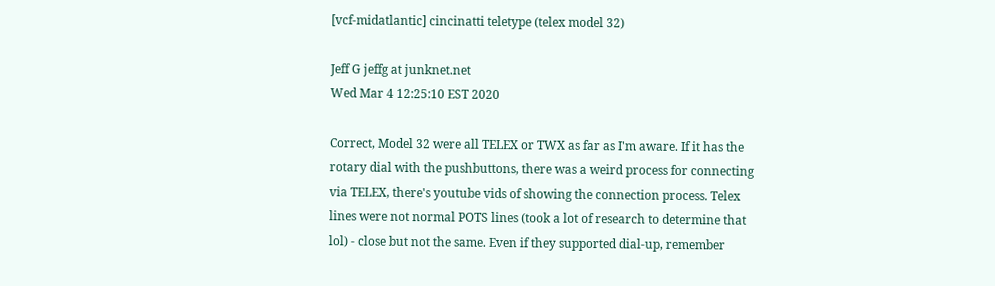[vcf-midatlantic] cincinatti teletype (telex model 32)

Jeff G jeffg at junknet.net
Wed Mar 4 12:25:10 EST 2020

Correct, Model 32 were all TELEX or TWX as far as I'm aware. If it has the
rotary dial with the pushbuttons, there was a weird process for connecting
via TELEX, there's youtube vids of showing the connection process. Telex
lines were not normal POTS lines (took a lot of research to determine that
lol) - close but not the same. Even if they supported dial-up, remember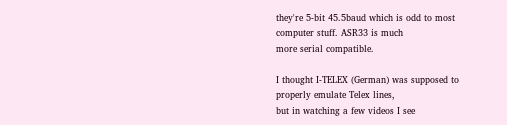they're 5-bit 45.5baud which is odd to most computer stuff. ASR33 is much
more serial compatible.

I thought I-TELEX (German) was supposed to properly emulate Telex lines,
but in watching a few videos I see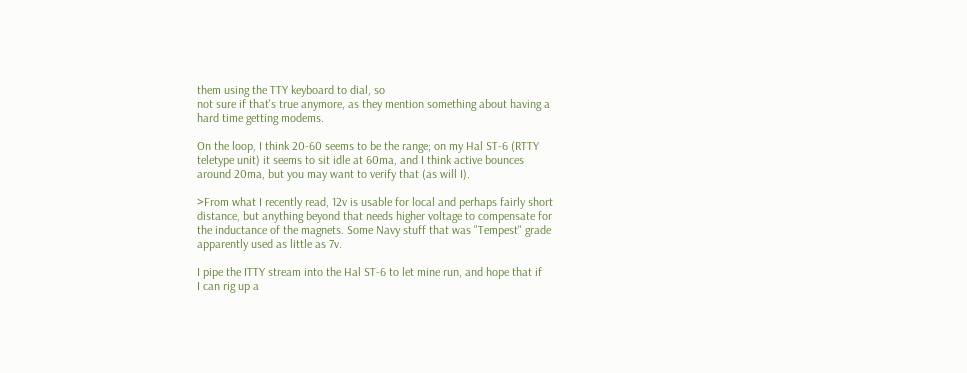them using the TTY keyboard to dial, so
not sure if that's true anymore, as they mention something about having a
hard time getting modems.

On the loop, I think 20-60 seems to be the range; on my Hal ST-6 (RTTY
teletype unit) it seems to sit idle at 60ma, and I think active bounces
around 20ma, but you may want to verify that (as will I).

>From what I recently read, 12v is usable for local and perhaps fairly short
distance, but anything beyond that needs higher voltage to compensate for
the inductance of the magnets. Some Navy stuff that was "Tempest" grade
apparently used as little as 7v.

I pipe the ITTY stream into the Hal ST-6 to let mine run, and hope that if
I can rig up a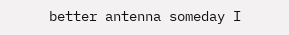better antenna someday I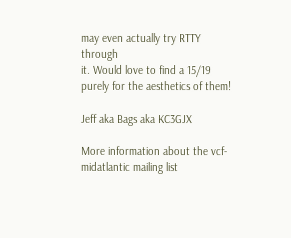may even actually try RTTY through
it. Would love to find a 15/19 purely for the aesthetics of them!

Jeff aka Bags aka KC3GJX

More information about the vcf-midatlantic mailing list